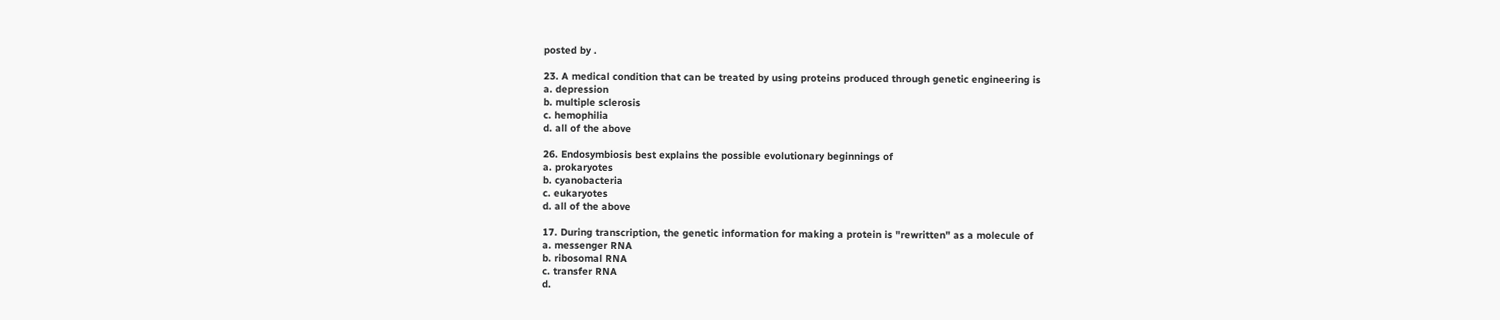posted by .

23. A medical condition that can be treated by using proteins produced through genetic engineering is
a. depression
b. multiple sclerosis
c. hemophilia
d. all of the above

26. Endosymbiosis best explains the possible evolutionary beginnings of
a. prokaryotes
b. cyanobacteria
c. eukaryotes
d. all of the above

17. During transcription, the genetic information for making a protein is "rewritten" as a molecule of
a. messenger RNA
b. ribosomal RNA
c. transfer RNA
d.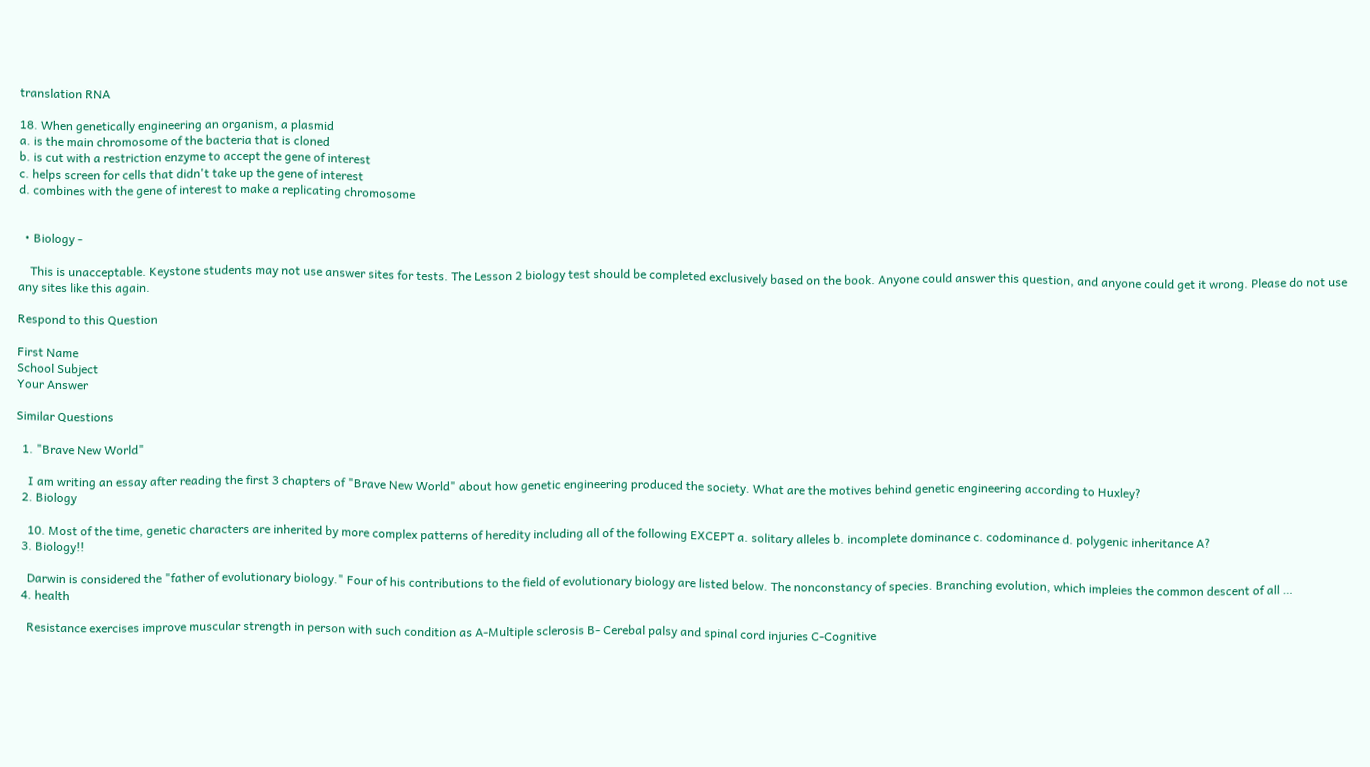translation RNA

18. When genetically engineering an organism, a plasmid
a. is the main chromosome of the bacteria that is cloned
b. is cut with a restriction enzyme to accept the gene of interest
c. helps screen for cells that didn't take up the gene of interest
d. combines with the gene of interest to make a replicating chromosome


  • Biology -

    This is unacceptable. Keystone students may not use answer sites for tests. The Lesson 2 biology test should be completed exclusively based on the book. Anyone could answer this question, and anyone could get it wrong. Please do not use any sites like this again.

Respond to this Question

First Name
School Subject
Your Answer

Similar Questions

  1. "Brave New World"

    I am writing an essay after reading the first 3 chapters of "Brave New World" about how genetic engineering produced the society. What are the motives behind genetic engineering according to Huxley?
  2. Biology

    10. Most of the time, genetic characters are inherited by more complex patterns of heredity including all of the following EXCEPT a. solitary alleles b. incomplete dominance c. codominance d. polygenic inheritance A?
  3. Biology!!

    Darwin is considered the "father of evolutionary biology." Four of his contributions to the field of evolutionary biology are listed below. The nonconstancy of species. Branching evolution, which impleies the common descent of all …
  4. health

    Resistance exercises improve muscular strength in person with such condition as A-Multiple sclerosis B- Cerebal palsy and spinal cord injuries C-Cognitive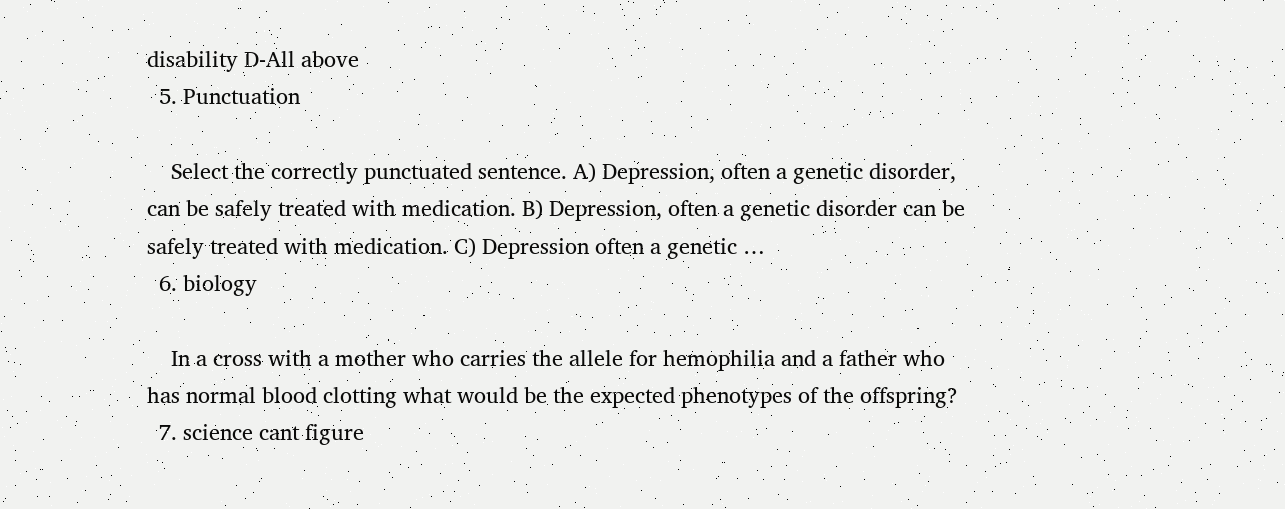disability D-All above
  5. Punctuation

    Select the correctly punctuated sentence. A) Depression, often a genetic disorder, can be safely treated with medication. B) Depression, often a genetic disorder can be safely treated with medication. C) Depression often a genetic …
  6. biology

    In a cross with a mother who carries the allele for hemophilia and a father who has normal blood clotting what would be the expected phenotypes of the offspring?
  7. science cant figure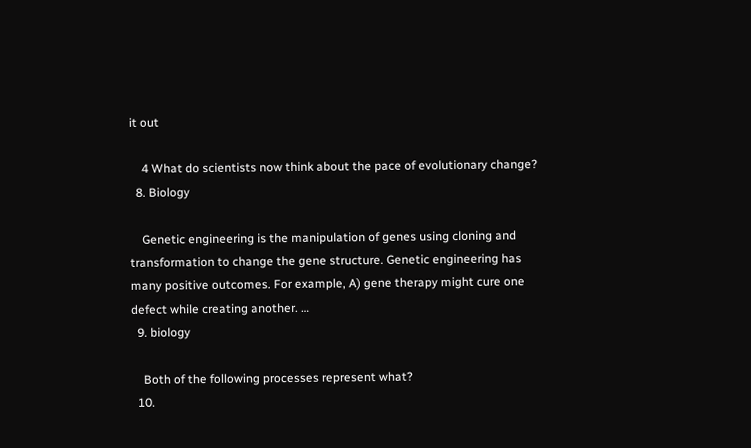it out

    4 What do scientists now think about the pace of evolutionary change?
  8. Biology

    Genetic engineering is the manipulation of genes using cloning and transformation to change the gene structure. Genetic engineering has many positive outcomes. For example, A) gene therapy might cure one defect while creating another. …
  9. biology

    Both of the following processes represent what?
  10.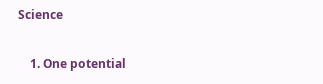Science

    1. One potential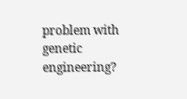problem with genetic engineering?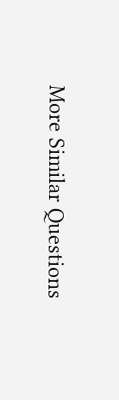More Similar Questions